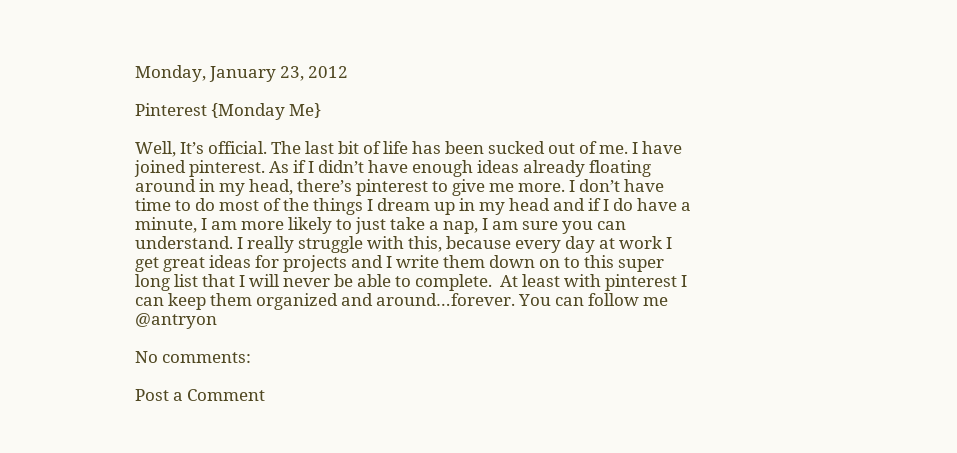Monday, January 23, 2012

Pinterest {Monday Me}

Well, It’s official. The last bit of life has been sucked out of me. I have joined pinterest. As if I didn’t have enough ideas already floating around in my head, there’s pinterest to give me more. I don’t have time to do most of the things I dream up in my head and if I do have a minute, I am more likely to just take a nap, I am sure you can understand. I really struggle with this, because every day at work I get great ideas for projects and I write them down on to this super long list that I will never be able to complete.  At least with pinterest I can keep them organized and around…forever. You can follow me @antryon

No comments:

Post a Comment